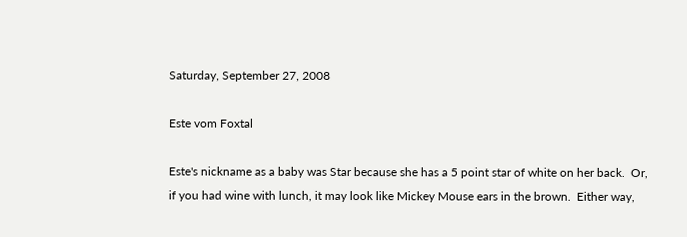Saturday, September 27, 2008

Este vom Foxtal

Este's nickname as a baby was Star because she has a 5 point star of white on her back.  Or, if you had wine with lunch, it may look like Mickey Mouse ears in the brown.  Either way,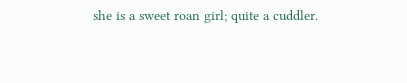she is a sweet roan girl; quite a cuddler.